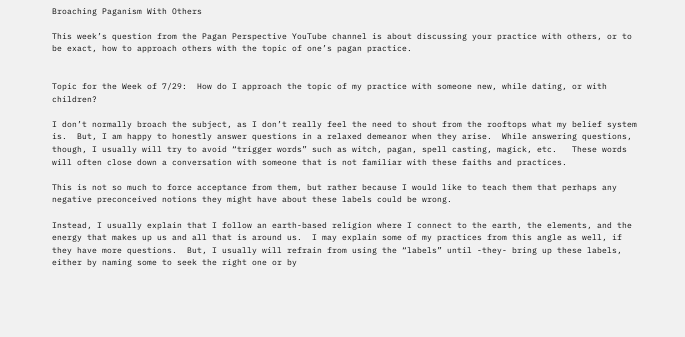Broaching Paganism With Others

This week’s question from the Pagan Perspective YouTube channel is about discussing your practice with others, or to be exact, how to approach others with the topic of one’s pagan practice.


Topic for the Week of 7/29:  How do I approach the topic of my practice with someone new, while dating, or with children?

I don’t normally broach the subject, as I don’t really feel the need to shout from the rooftops what my belief system is.  But, I am happy to honestly answer questions in a relaxed demeanor when they arise.  While answering questions, though, I usually will try to avoid “trigger words” such as witch, pagan, spell casting, magick, etc.   These words will often close down a conversation with someone that is not familiar with these faiths and practices.

This is not so much to force acceptance from them, but rather because I would like to teach them that perhaps any negative preconceived notions they might have about these labels could be wrong.

Instead, I usually explain that I follow an earth-based religion where I connect to the earth, the elements, and the energy that makes up us and all that is around us.  I may explain some of my practices from this angle as well, if they have more questions.  But, I usually will refrain from using the “labels” until -they- bring up these labels, either by naming some to seek the right one or by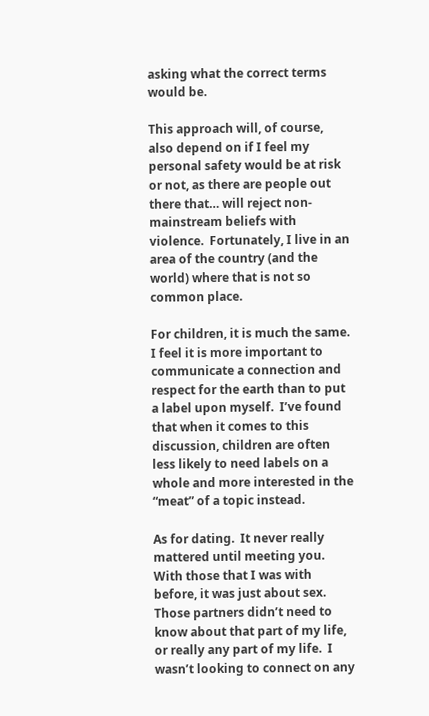asking what the correct terms would be.

This approach will, of course, also depend on if I feel my personal safety would be at risk or not, as there are people out there that… will reject non-mainstream beliefs with violence.  Fortunately, I live in an area of the country (and the world) where that is not so common place.

For children, it is much the same.  I feel it is more important to communicate a connection and respect for the earth than to put a label upon myself.  I’ve found that when it comes to this discussion, children are often less likely to need labels on a whole and more interested in the “meat” of a topic instead.

As for dating.  It never really mattered until meeting you. With those that I was with before, it was just about sex.  Those partners didn’t need to know about that part of my life, or really any part of my life.  I wasn’t looking to connect on any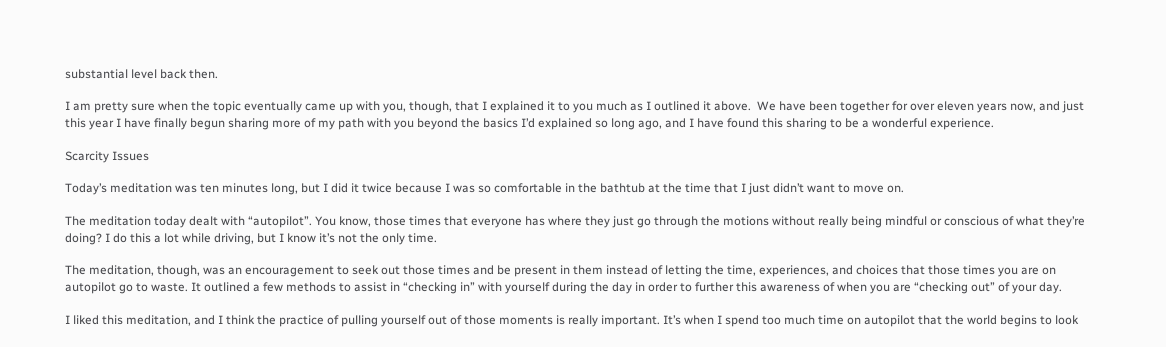substantial level back then.

I am pretty sure when the topic eventually came up with you, though, that I explained it to you much as I outlined it above.  We have been together for over eleven years now, and just this year I have finally begun sharing more of my path with you beyond the basics I’d explained so long ago, and I have found this sharing to be a wonderful experience.

Scarcity Issues

Today’s meditation was ten minutes long, but I did it twice because I was so comfortable in the bathtub at the time that I just didn’t want to move on.

The meditation today dealt with “autopilot”. You know, those times that everyone has where they just go through the motions without really being mindful or conscious of what they’re doing? I do this a lot while driving, but I know it’s not the only time.

The meditation, though, was an encouragement to seek out those times and be present in them instead of letting the time, experiences, and choices that those times you are on autopilot go to waste. It outlined a few methods to assist in “checking in” with yourself during the day in order to further this awareness of when you are “checking out” of your day.

I liked this meditation, and I think the practice of pulling yourself out of those moments is really important. It’s when I spend too much time on autopilot that the world begins to look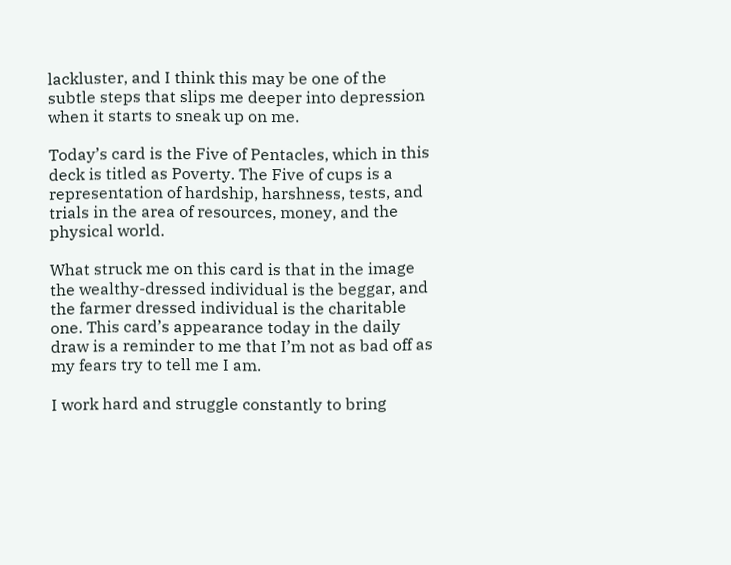lackluster, and I think this may be one of the subtle steps that slips me deeper into depression when it starts to sneak up on me.

Today’s card is the Five of Pentacles, which in this deck is titled as Poverty. The Five of cups is a representation of hardship, harshness, tests, and trials in the area of resources, money, and the physical world.

What struck me on this card is that in the image the wealthy-dressed individual is the beggar, and the farmer dressed individual is the charitable one. This card’s appearance today in the daily draw is a reminder to me that I’m not as bad off as my fears try to tell me I am.

I work hard and struggle constantly to bring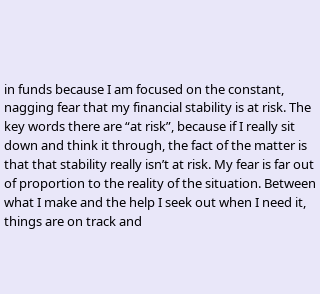in funds because I am focused on the constant, nagging fear that my financial stability is at risk. The key words there are “at risk”, because if I really sit down and think it through, the fact of the matter is that that stability really isn’t at risk. My fear is far out of proportion to the reality of the situation. Between what I make and the help I seek out when I need it, things are on track and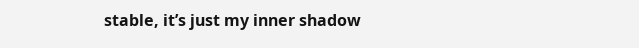stable, it’s just my inner shadow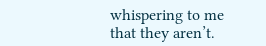whispering to me that they aren’t.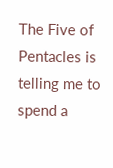The Five of Pentacles is telling me to spend a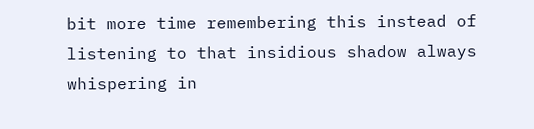bit more time remembering this instead of listening to that insidious shadow always whispering in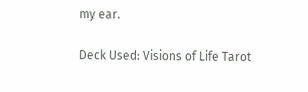my ear.

Deck Used: Visions of Life Tarot